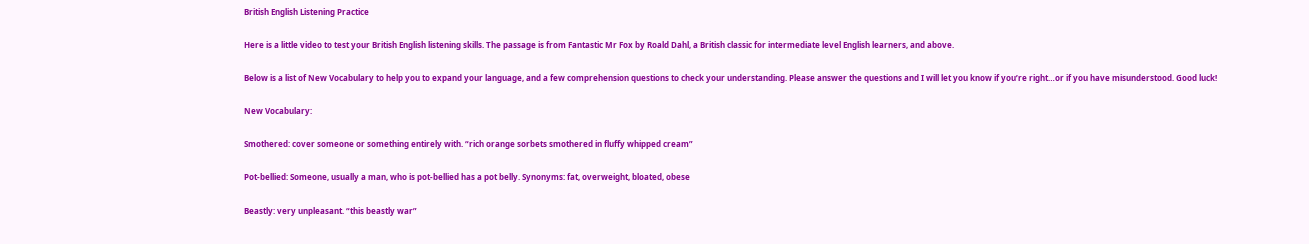British English Listening Practice

Here is a little video to test your British English listening skills. The passage is from Fantastic Mr Fox by Roald Dahl, a British classic for intermediate level English learners, and above.

Below is a list of New Vocabulary to help you to expand your language, and a few comprehension questions to check your understanding. Please answer the questions and I will let you know if you’re right…or if you have misunderstood. Good luck!

New Vocabulary:

Smothered: cover someone or something entirely with. “rich orange sorbets smothered in fluffy whipped cream”

Pot-bellied: Someone, usually a man, who is pot-bellied has a pot belly. Synonyms: fat, overweight, bloated, obese

Beastly: very unpleasant. “this beastly war”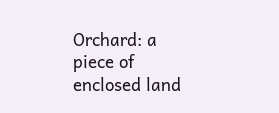Orchard: a piece of enclosed land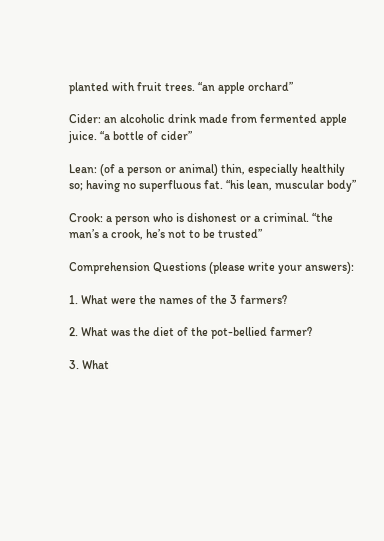planted with fruit trees. “an apple orchard”

Cider: an alcoholic drink made from fermented apple juice. “a bottle of cider”

Lean: (of a person or animal) thin, especially healthily so; having no superfluous fat. “his lean, muscular body”

Crook: a person who is dishonest or a criminal. “the man’s a crook, he’s not to be trusted”

Comprehension Questions (please write your answers):

1. What were the names of the 3 farmers?

2. What was the diet of the pot-bellied farmer?

3. What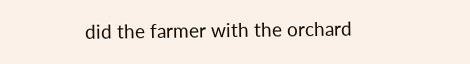did the farmer with the orchard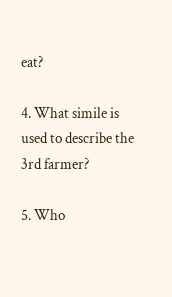eat?

4. What simile is used to describe the 3rd farmer?

5. Who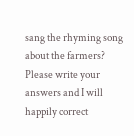sang the rhyming song about the farmers? Please write your answers and I will happily correct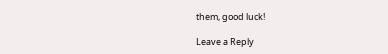them, good luck!

Leave a Reply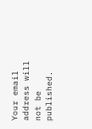Your email address will not be published.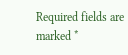Required fields are marked *